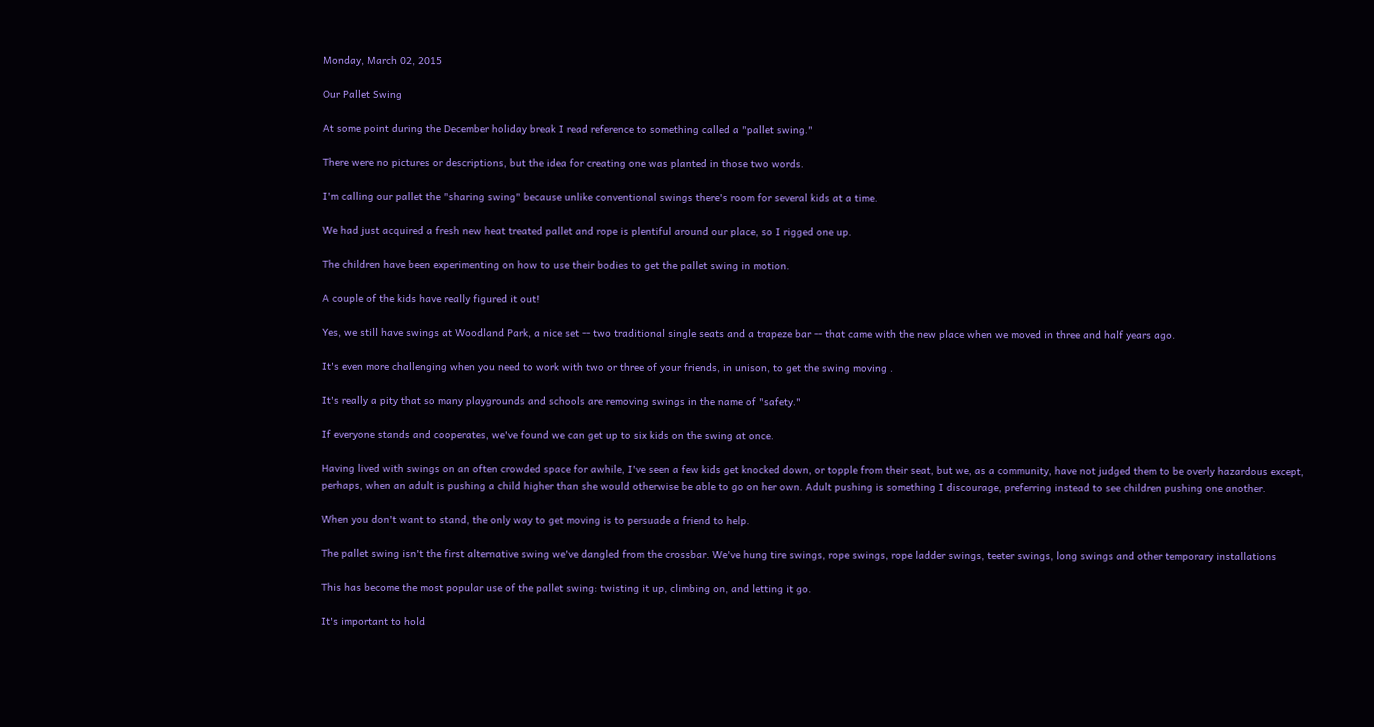Monday, March 02, 2015

Our Pallet Swing

At some point during the December holiday break I read reference to something called a "pallet swing."

There were no pictures or descriptions, but the idea for creating one was planted in those two words.

I'm calling our pallet the "sharing swing" because unlike conventional swings there's room for several kids at a time.

We had just acquired a fresh new heat treated pallet and rope is plentiful around our place, so I rigged one up.

The children have been experimenting on how to use their bodies to get the pallet swing in motion.

A couple of the kids have really figured it out!

Yes, we still have swings at Woodland Park, a nice set -- two traditional single seats and a trapeze bar -- that came with the new place when we moved in three and half years ago.

It's even more challenging when you need to work with two or three of your friends, in unison, to get the swing moving .

It's really a pity that so many playgrounds and schools are removing swings in the name of "safety."

If everyone stands and cooperates, we've found we can get up to six kids on the swing at once.

Having lived with swings on an often crowded space for awhile, I've seen a few kids get knocked down, or topple from their seat, but we, as a community, have not judged them to be overly hazardous except, perhaps, when an adult is pushing a child higher than she would otherwise be able to go on her own. Adult pushing is something I discourage, preferring instead to see children pushing one another.

When you don't want to stand, the only way to get moving is to persuade a friend to help.

The pallet swing isn't the first alternative swing we've dangled from the crossbar. We've hung tire swings, rope swings, rope ladder swings, teeter swings, long swings and other temporary installations

This has become the most popular use of the pallet swing: twisting it up, climbing on, and letting it go.

It's important to hold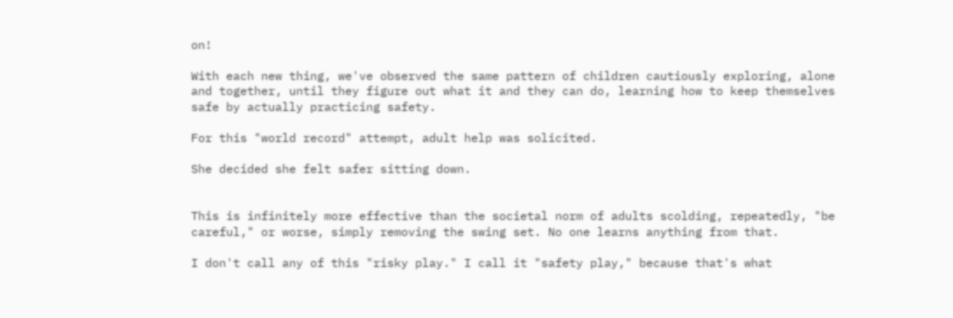on!

With each new thing, we've observed the same pattern of children cautiously exploring, alone and together, until they figure out what it and they can do, learning how to keep themselves safe by actually practicing safety.

For this "world record" attempt, adult help was solicited.

She decided she felt safer sitting down.


This is infinitely more effective than the societal norm of adults scolding, repeatedly, "be careful," or worse, simply removing the swing set. No one learns anything from that.

I don't call any of this "risky play." I call it "safety play," because that's what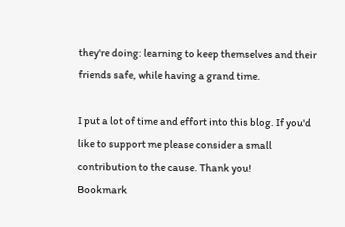they're doing: learning to keep themselves and their friends safe, while having a grand time.

I put a lot of time and effort into this blog. If you'd like to support me please consider a small contribution to the cause. Thank you!
Bookmark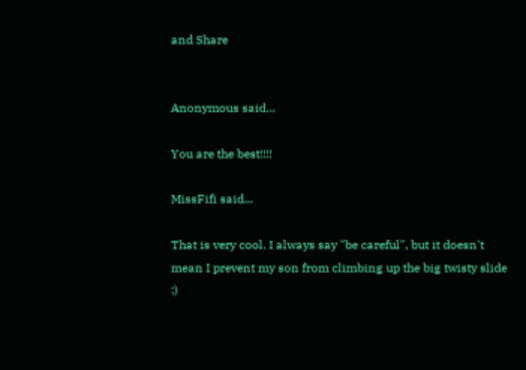and Share


Anonymous said...

You are the best!!!!

MissFifi said...

That is very cool. I always say "be careful", but it doesn't mean I prevent my son from climbing up the big twisty slide :)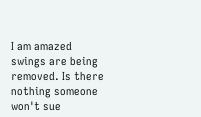I am amazed swings are being removed. Is there nothing someone won't sue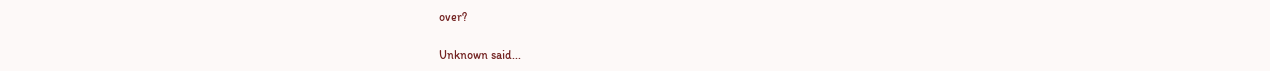over?

Unknown said...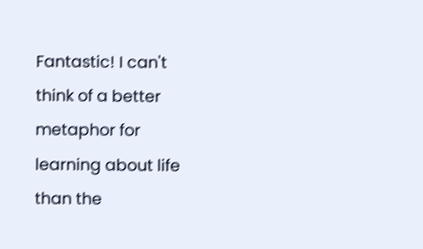Fantastic! I can't think of a better metaphor for learning about life than the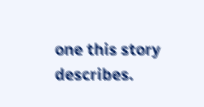one this story describes.